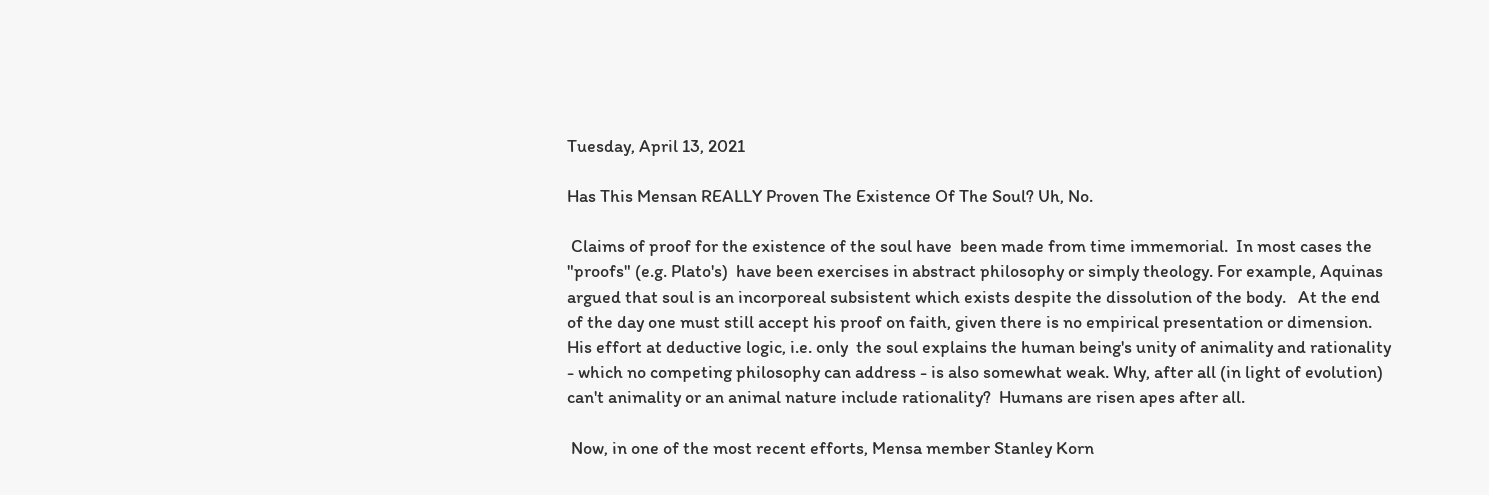Tuesday, April 13, 2021

Has This Mensan REALLY Proven The Existence Of The Soul? Uh, No.

 Claims of proof for the existence of the soul have  been made from time immemorial.  In most cases the "proofs" (e.g. Plato's)  have been exercises in abstract philosophy or simply theology. For example, Aquinas argued that soul is an incorporeal subsistent which exists despite the dissolution of the body.   At the end of the day one must still accept his proof on faith, given there is no empirical presentation or dimension.   His effort at deductive logic, i.e. only  the soul explains the human being's unity of animality and rationality - which no competing philosophy can address - is also somewhat weak. Why, after all (in light of evolution) can't animality or an animal nature include rationality?  Humans are risen apes after all.

 Now, in one of the most recent efforts, Mensa member Stanley Korn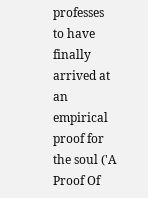professes to have finally arrived at an empirical proof for the soul ('A Proof Of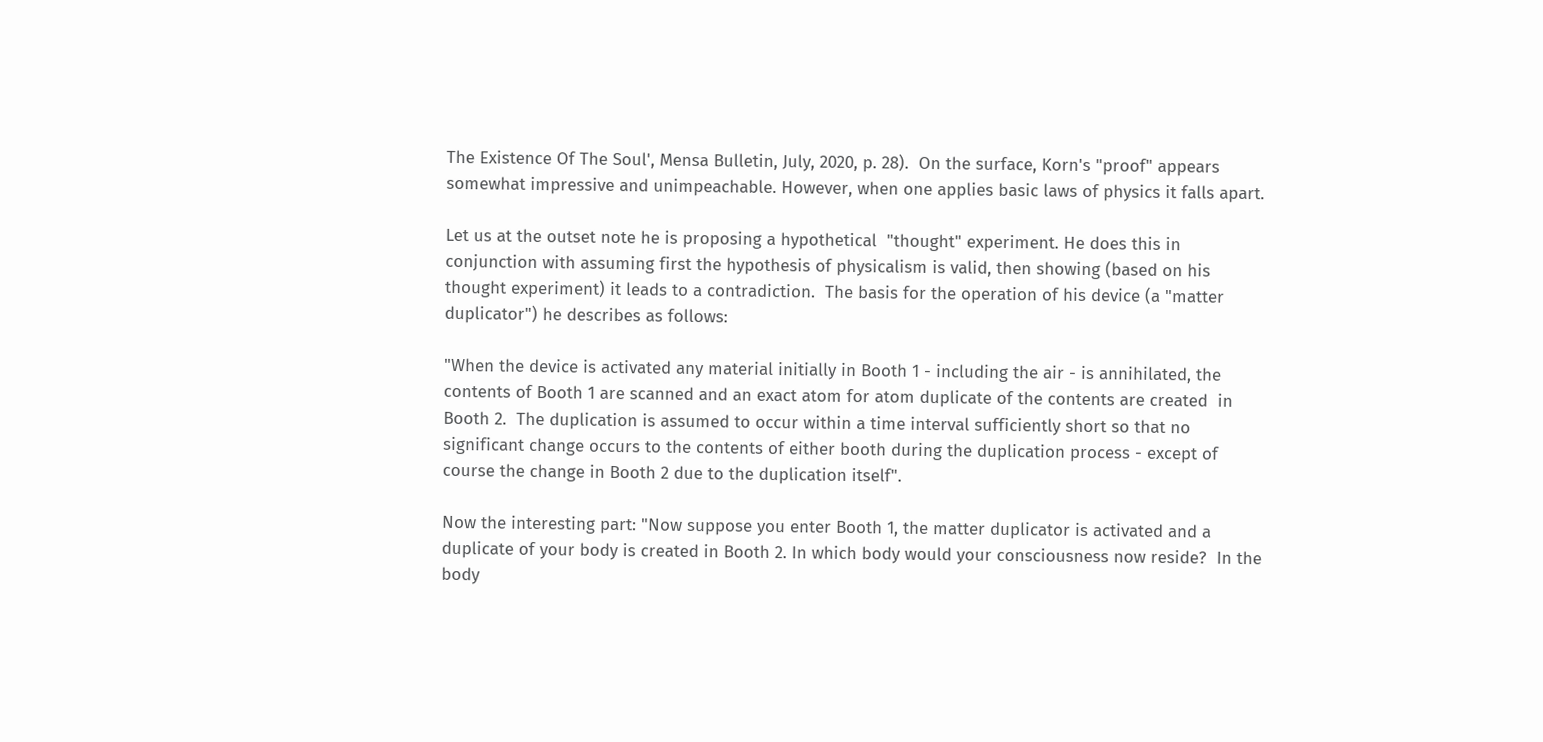The Existence Of The Soul', Mensa Bulletin, July, 2020, p. 28).  On the surface, Korn's "proof" appears somewhat impressive and unimpeachable. However, when one applies basic laws of physics it falls apart.

Let us at the outset note he is proposing a hypothetical  "thought" experiment. He does this in conjunction with assuming first the hypothesis of physicalism is valid, then showing (based on his thought experiment) it leads to a contradiction.  The basis for the operation of his device (a "matter duplicator") he describes as follows:

"When the device is activated any material initially in Booth 1 - including the air - is annihilated, the contents of Booth 1 are scanned and an exact atom for atom duplicate of the contents are created  in Booth 2.  The duplication is assumed to occur within a time interval sufficiently short so that no significant change occurs to the contents of either booth during the duplication process - except of course the change in Booth 2 due to the duplication itself".

Now the interesting part: "Now suppose you enter Booth 1, the matter duplicator is activated and a duplicate of your body is created in Booth 2. In which body would your consciousness now reside?  In the body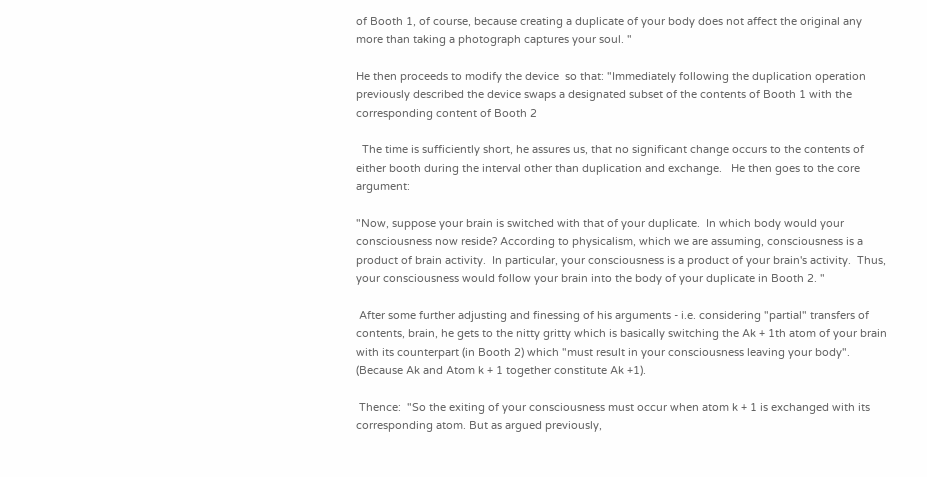of Booth 1, of course, because creating a duplicate of your body does not affect the original any more than taking a photograph captures your soul. "

He then proceeds to modify the device  so that: "Immediately following the duplication operation previously described the device swaps a designated subset of the contents of Booth 1 with the corresponding content of Booth 2

  The time is sufficiently short, he assures us, that no significant change occurs to the contents of either booth during the interval other than duplication and exchange.   He then goes to the core argument:

"Now, suppose your brain is switched with that of your duplicate.  In which body would your consciousness now reside? According to physicalism, which we are assuming, consciousness is a product of brain activity.  In particular, your consciousness is a product of your brain's activity.  Thus, your consciousness would follow your brain into the body of your duplicate in Booth 2. "

 After some further adjusting and finessing of his arguments - i.e. considering "partial" transfers of contents, brain, he gets to the nitty gritty which is basically switching the Ak + 1th atom of your brain with its counterpart (in Booth 2) which "must result in your consciousness leaving your body".  (Because Ak and Atom k + 1 together constitute Ak +1).

 Thence:  "So the exiting of your consciousness must occur when atom k + 1 is exchanged with its corresponding atom. But as argued previously,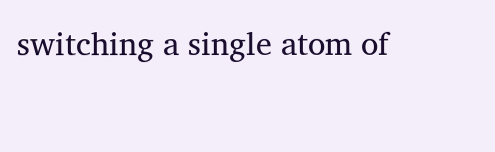switching a single atom of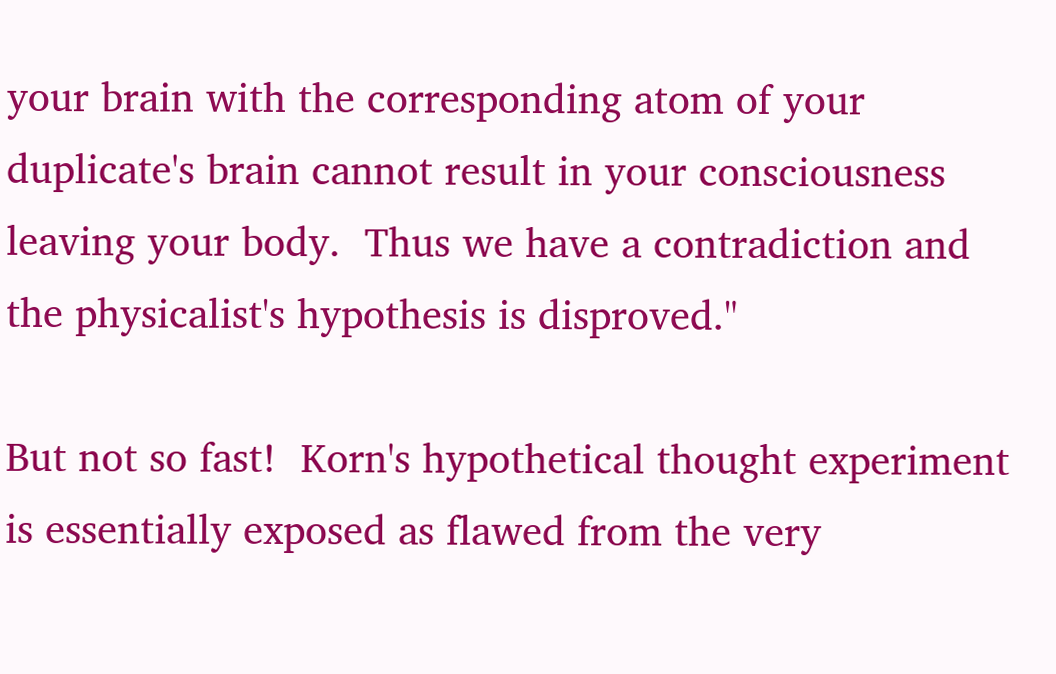your brain with the corresponding atom of your duplicate's brain cannot result in your consciousness leaving your body.  Thus we have a contradiction and the physicalist's hypothesis is disproved."

But not so fast!  Korn's hypothetical thought experiment is essentially exposed as flawed from the very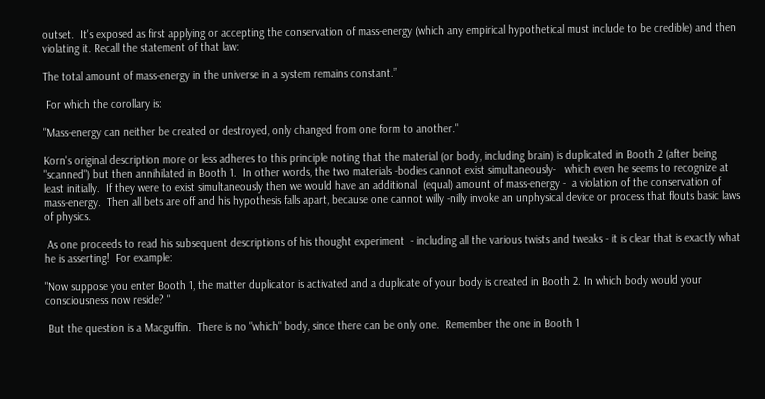outset.  It's exposed as first applying or accepting the conservation of mass-energy (which any empirical hypothetical must include to be credible) and then violating it. Recall the statement of that law:

The total amount of mass-energy in the universe in a system remains constant.”

 For which the corollary is:

"Mass-energy can neither be created or destroyed, only changed from one form to another."

Korn's original description more or less adheres to this principle noting that the material (or body, including brain) is duplicated in Booth 2 (after being "scanned") but then annihilated in Booth 1.  In other words, the two materials -bodies cannot exist simultaneously-   which even he seems to recognize at least initially.  If they were to exist simultaneously then we would have an additional  (equal) amount of mass-energy -  a violation of the conservation of mass-energy.  Then all bets are off and his hypothesis falls apart, because one cannot willy -nilly invoke an unphysical device or process that flouts basic laws of physics.

 As one proceeds to read his subsequent descriptions of his thought experiment  - including all the various twists and tweaks - it is clear that is exactly what he is asserting!  For example:

"Now suppose you enter Booth 1, the matter duplicator is activated and a duplicate of your body is created in Booth 2. In which body would your consciousness now reside? "

 But the question is a Macguffin.  There is no "which" body, since there can be only one.  Remember the one in Booth 1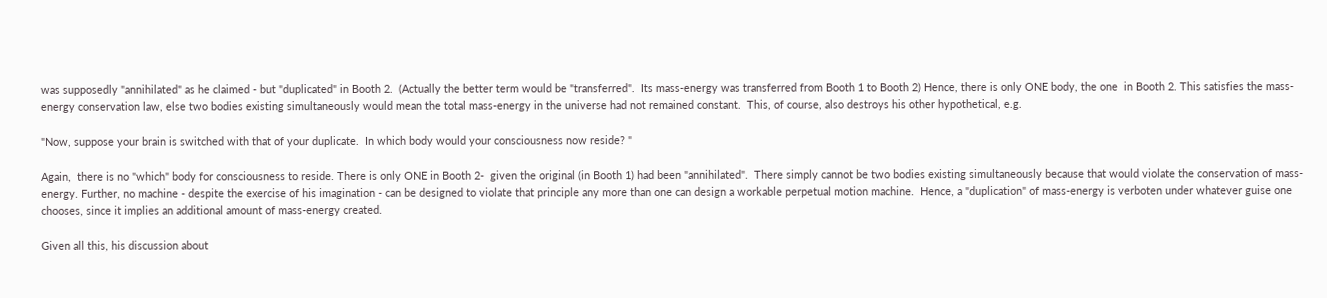was supposedly "annihilated" as he claimed - but "duplicated" in Booth 2.  (Actually the better term would be "transferred".  Its mass-energy was transferred from Booth 1 to Booth 2) Hence, there is only ONE body, the one  in Booth 2. This satisfies the mass-energy conservation law, else two bodies existing simultaneously would mean the total mass-energy in the universe had not remained constant.  This, of course, also destroys his other hypothetical, e.g.

"Now, suppose your brain is switched with that of your duplicate.  In which body would your consciousness now reside? "

Again,  there is no "which" body for consciousness to reside. There is only ONE in Booth 2-  given the original (in Booth 1) had been "annihilated".  There simply cannot be two bodies existing simultaneously because that would violate the conservation of mass-energy. Further, no machine - despite the exercise of his imagination - can be designed to violate that principle any more than one can design a workable perpetual motion machine.  Hence, a "duplication" of mass-energy is verboten under whatever guise one chooses, since it implies an additional amount of mass-energy created.

Given all this, his discussion about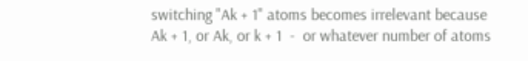switching "Ak + 1" atoms becomes irrelevant because Ak + 1, or Ak, or k + 1  -  or whatever number of atoms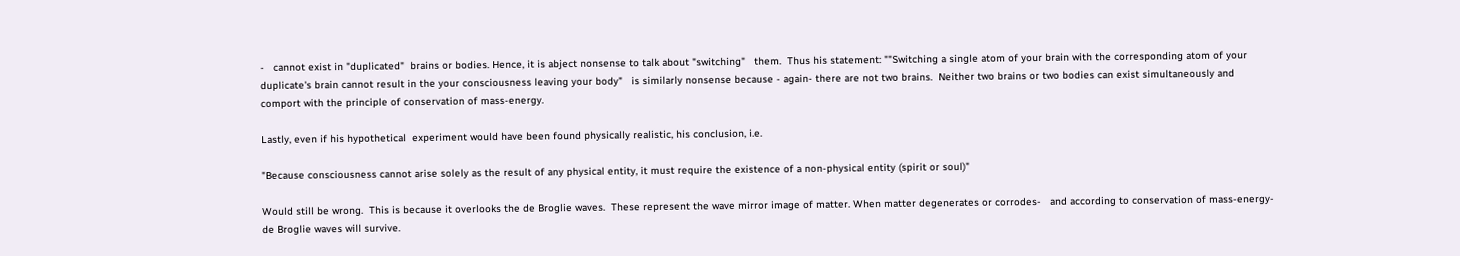-   cannot exist in "duplicated"  brains or bodies. Hence, it is abject nonsense to talk about "switching"   them.  Thus his statement: ""Switching a single atom of your brain with the corresponding atom of your duplicate's brain cannot result in the your consciousness leaving your body"   is similarly nonsense because - again- there are not two brains.  Neither two brains or two bodies can exist simultaneously and comport with the principle of conservation of mass-energy.

Lastly, even if his hypothetical  experiment would have been found physically realistic, his conclusion, i.e.

"Because consciousness cannot arise solely as the result of any physical entity, it must require the existence of a non-physical entity (spirit or soul)"

Would still be wrong.  This is because it overlooks the de Broglie waves.  These represent the wave mirror image of matter. When matter degenerates or corrodes-   and according to conservation of mass-energy-  de Broglie waves will survive.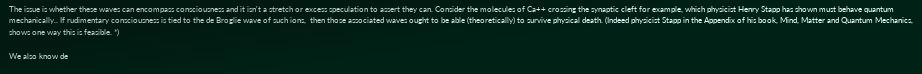The issue is whether these waves can encompass consciousness and it isn't a stretch or excess speculation to assert they can. Consider the molecules of Ca++ crossing the synaptic cleft for example, which physicist Henry Stapp has shown must behave quantum mechanically.. If rudimentary consciousness is tied to the de Broglie wave of such ions,  then those associated waves ought to be able (theoretically) to survive physical death. (Indeed physicist Stapp in the Appendix of his book, Mind, Matter and Quantum Mechanics, shows one way this is feasible. *)

We also know de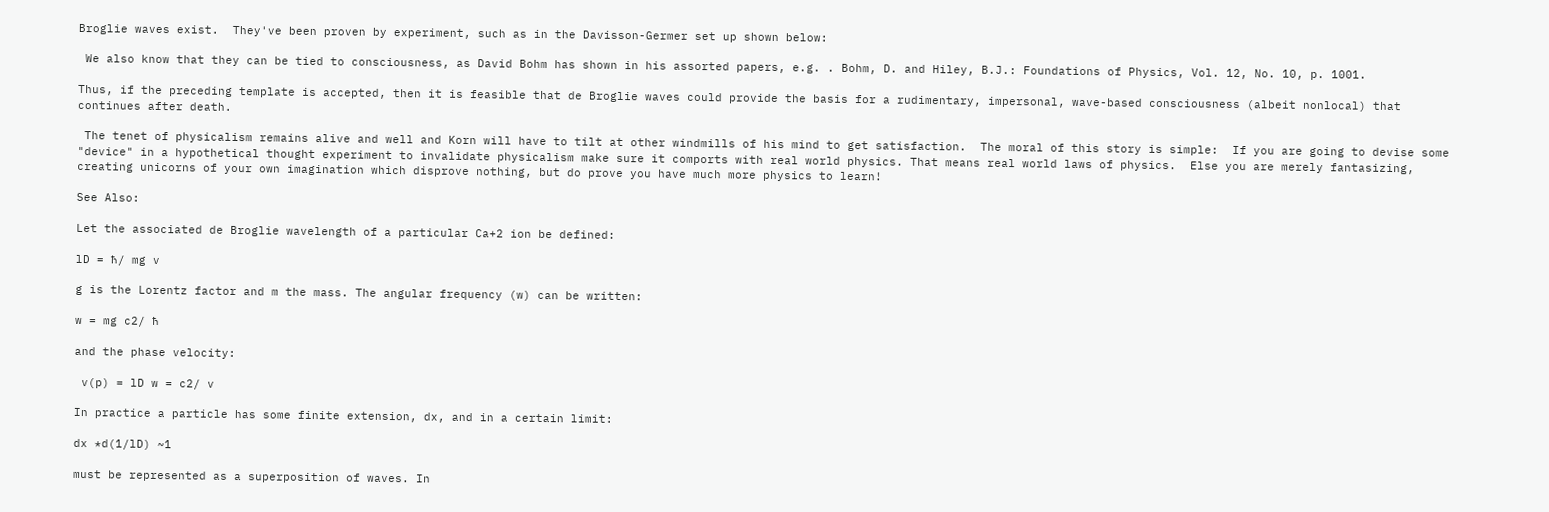Broglie waves exist.  They've been proven by experiment, such as in the Davisson-Germer set up shown below:

 We also know that they can be tied to consciousness, as David Bohm has shown in his assorted papers, e.g. . Bohm, D. and Hiley, B.J.: Foundations of Physics, Vol. 12, No. 10, p. 1001.

Thus, if the preceding template is accepted, then it is feasible that de Broglie waves could provide the basis for a rudimentary, impersonal, wave-based consciousness (albeit nonlocal) that continues after death.

 The tenet of physicalism remains alive and well and Korn will have to tilt at other windmills of his mind to get satisfaction.  The moral of this story is simple:  If you are going to devise some "device" in a hypothetical thought experiment to invalidate physicalism make sure it comports with real world physics. That means real world laws of physics.  Else you are merely fantasizing, creating unicorns of your own imagination which disprove nothing, but do prove you have much more physics to learn!

See Also:

Let the associated de Broglie wavelength of a particular Ca+2 ion be defined:

lD = ħ/ mg v

g is the Lorentz factor and m the mass. The angular frequency (w) can be written:

w = mg c2/ ħ

and the phase velocity:

 v(p) = lD w = c2/ v

In practice a particle has some finite extension, dx, and in a certain limit:

dx *d(1/lD) ~1

must be represented as a superposition of waves. In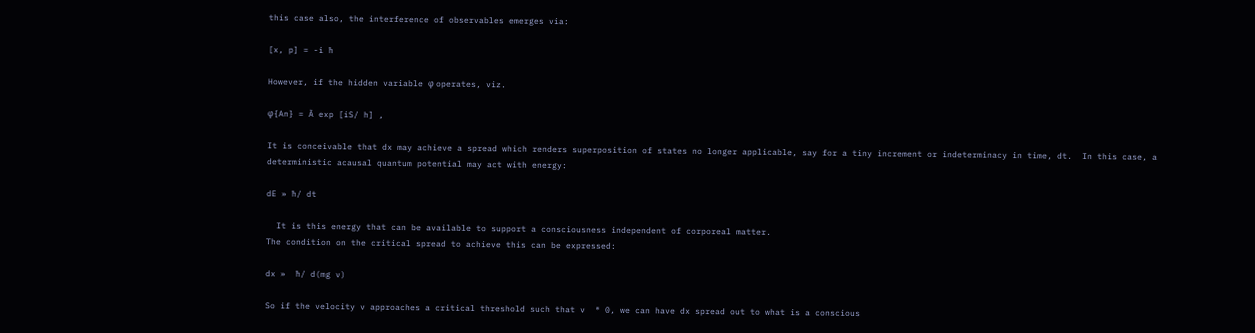this case also, the interference of observables emerges via:

[x, p] = -i ħ

However, if the hidden variable φ operates, viz.

φ{An} = Ã exp [iS/ h] ,

It is conceivable that dx may achieve a spread which renders superposition of states no longer applicable, say for a tiny increment or indeterminacy in time, dt.  In this case, a deterministic acausal quantum potential may act with energy:

dE » ħ/ dt

  It is this energy that can be available to support a consciousness independent of corporeal matter.
The condition on the critical spread to achieve this can be expressed:

dx »  ħ/ d(mg v)

So if the velocity v approaches a critical threshold such that v  ® 0, we can have dx spread out to what is a conscious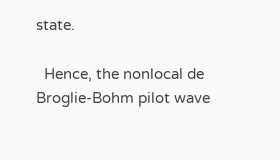state.

  Hence, the nonlocal de Broglie-Bohm pilot wave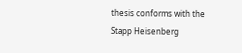thesis conforms with the Stapp Heisenberg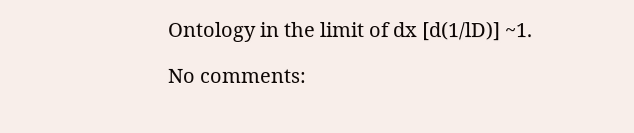Ontology in the limit of dx [d(1/lD)] ~1.

No comments: